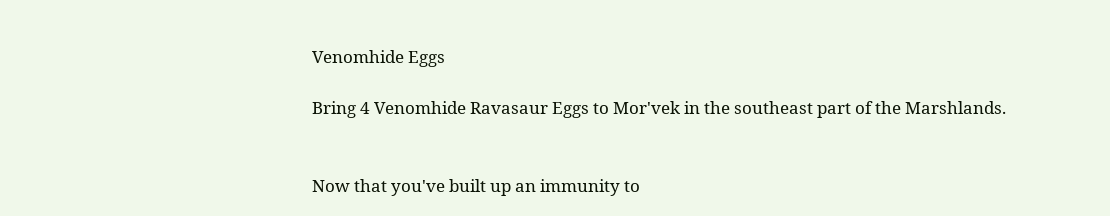Venomhide Eggs

Bring 4 Venomhide Ravasaur Eggs to Mor'vek in the southeast part of the Marshlands.


Now that you've built up an immunity to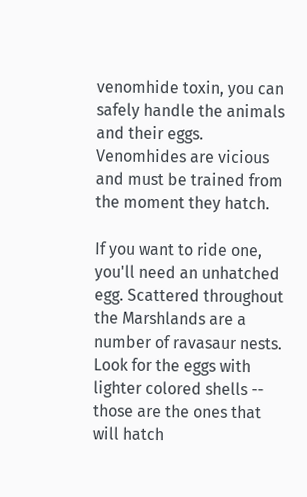venomhide toxin, you can safely handle the animals and their eggs. Venomhides are vicious and must be trained from the moment they hatch.

If you want to ride one, you'll need an unhatched egg. Scattered throughout the Marshlands are a number of ravasaur nests. Look for the eggs with lighter colored shells -- those are the ones that will hatch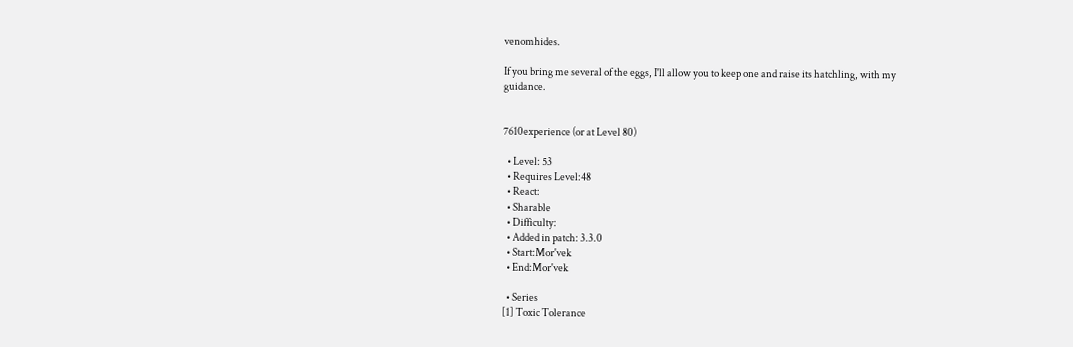venomhides.

If you bring me several of the eggs, I'll allow you to keep one and raise its hatchling, with my guidance.


7610experience (or at Level 80)

  • Level: 53
  • Requires Level:48
  • React:
  • Sharable
  • Difficulty:
  • Added in patch: 3.3.0
  • Start:Mor'vek
  • End:Mor'vek

  • Series
[1] Toxic Tolerance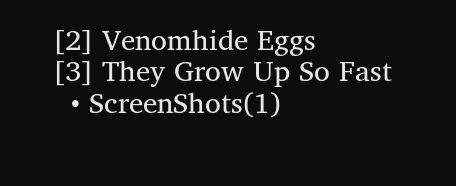[2] Venomhide Eggs
[3] They Grow Up So Fast
  • ScreenShots(1)